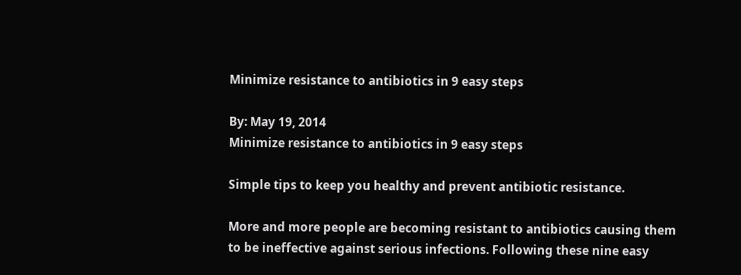Minimize resistance to antibiotics in 9 easy steps

By: May 19, 2014
Minimize resistance to antibiotics in 9 easy steps

Simple tips to keep you healthy and prevent antibiotic resistance.

More and more people are becoming resistant to antibiotics causing them to be ineffective against serious infections. Following these nine easy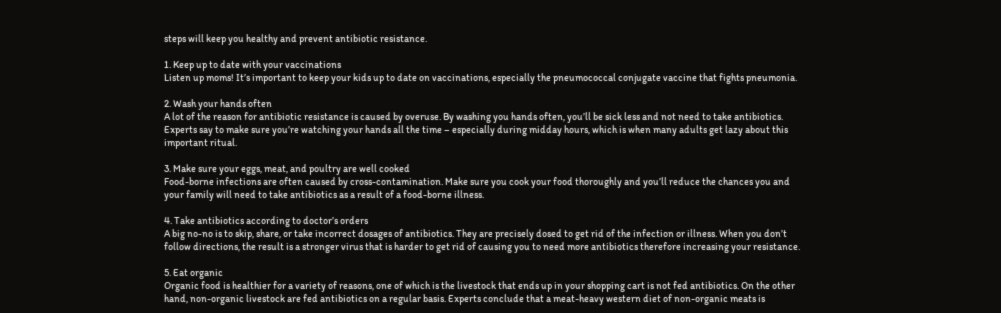steps will keep you healthy and prevent antibiotic resistance.

1. Keep up to date with your vaccinations
Listen up moms! It’s important to keep your kids up to date on vaccinations, especially the pneumococcal conjugate vaccine that fights pneumonia.

2. Wash your hands often
A lot of the reason for antibiotic resistance is caused by overuse. By washing you hands often, you’ll be sick less and not need to take antibiotics. Experts say to make sure you’re watching your hands all the time – especially during midday hours, which is when many adults get lazy about this important ritual.

3. Make sure your eggs, meat, and poultry are well cooked
Food-borne infections are often caused by cross-contamination. Make sure you cook your food thoroughly and you’ll reduce the chances you and your family will need to take antibiotics as a result of a food-borne illness.

4. Take antibiotics according to doctor’s orders
A big no-no is to skip, share, or take incorrect dosages of antibiotics. They are precisely dosed to get rid of the infection or illness. When you don’t follow directions, the result is a stronger virus that is harder to get rid of causing you to need more antibiotics therefore increasing your resistance.

5. Eat organic
Organic food is healthier for a variety of reasons, one of which is the livestock that ends up in your shopping cart is not fed antibiotics. On the other hand, non-organic livestock are fed antibiotics on a regular basis. Experts conclude that a meat-heavy western diet of non-organic meats is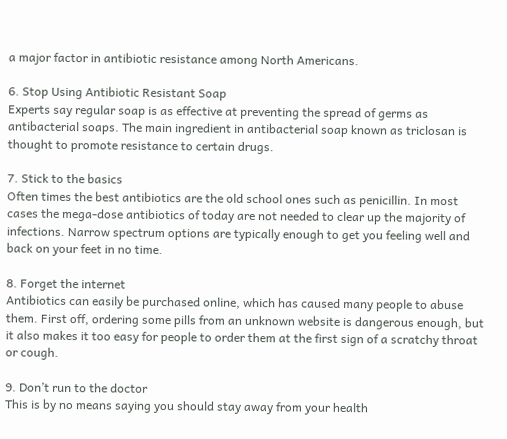a major factor in antibiotic resistance among North Americans.

6. Stop Using Antibiotic Resistant Soap
Experts say regular soap is as effective at preventing the spread of germs as antibacterial soaps. The main ingredient in antibacterial soap known as triclosan is thought to promote resistance to certain drugs.

7. Stick to the basics
Often times the best antibiotics are the old school ones such as penicillin. In most cases the mega-dose antibiotics of today are not needed to clear up the majority of infections. Narrow spectrum options are typically enough to get you feeling well and back on your feet in no time.

8. Forget the internet
Antibiotics can easily be purchased online, which has caused many people to abuse them. First off, ordering some pills from an unknown website is dangerous enough, but it also makes it too easy for people to order them at the first sign of a scratchy throat or cough.

9. Don’t run to the doctor
This is by no means saying you should stay away from your health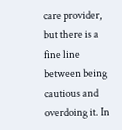care provider, but there is a fine line between being cautious and overdoing it. In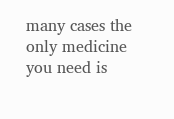many cases the only medicine you need is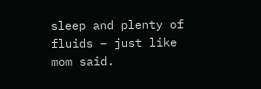sleep and plenty of fluids – just like mom said.